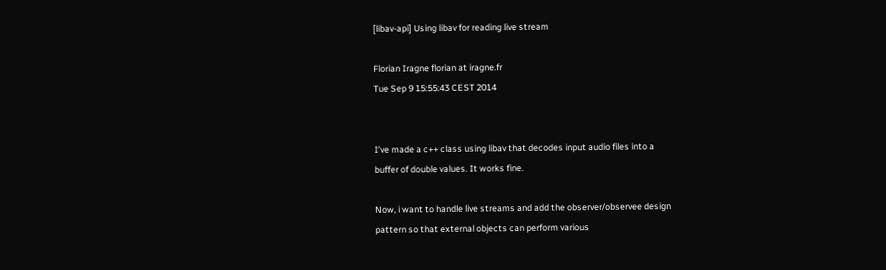[libav-api] Using libav for reading live stream

Florian Iragne florian at iragne.fr
Tue Sep 9 15:55:43 CEST 2014


I've made a c++ class using libav that decodes input audio files into a
buffer of double values. It works fine.

Now, i want to handle live streams and add the observer/observee design
pattern so that external objects can perform various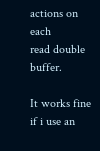actions on each
read double buffer.

It works fine if i use an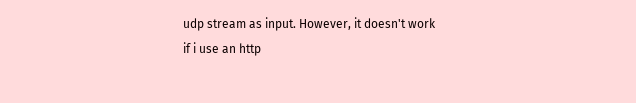udp stream as input. However, it doesn't work
if i use an http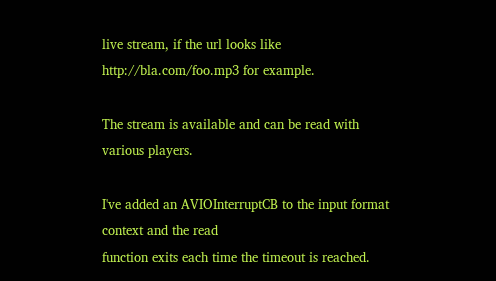live stream, if the url looks like
http://bla.com/foo.mp3 for example.

The stream is available and can be read with various players.

I've added an AVIOInterruptCB to the input format context and the read
function exits each time the timeout is reached.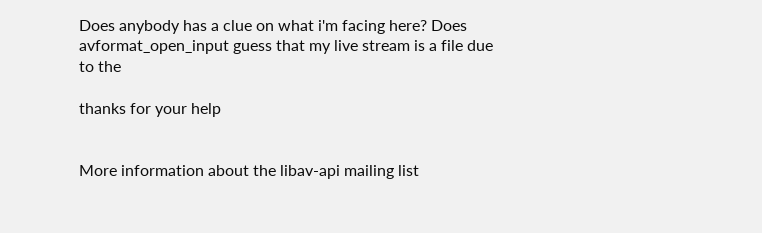Does anybody has a clue on what i'm facing here? Does
avformat_open_input guess that my live stream is a file due to the

thanks for your help


More information about the libav-api mailing list